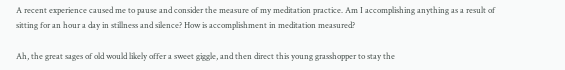A recent experience caused me to pause and consider the measure of my meditation practice. Am I accomplishing anything as a result of sitting for an hour a day in stillness and silence? How is accomplishment in meditation measured?

Ah, the great sages of old would likely offer a sweet giggle, and then direct this young grasshopper to stay the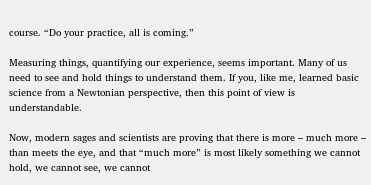course. “Do your practice, all is coming.”

Measuring things, quantifying our experience, seems important. Many of us need to see and hold things to understand them. If you, like me, learned basic science from a Newtonian perspective, then this point of view is understandable.

Now, modern sages and scientists are proving that there is more – much more – than meets the eye, and that “much more” is most likely something we cannot hold, we cannot see, we cannot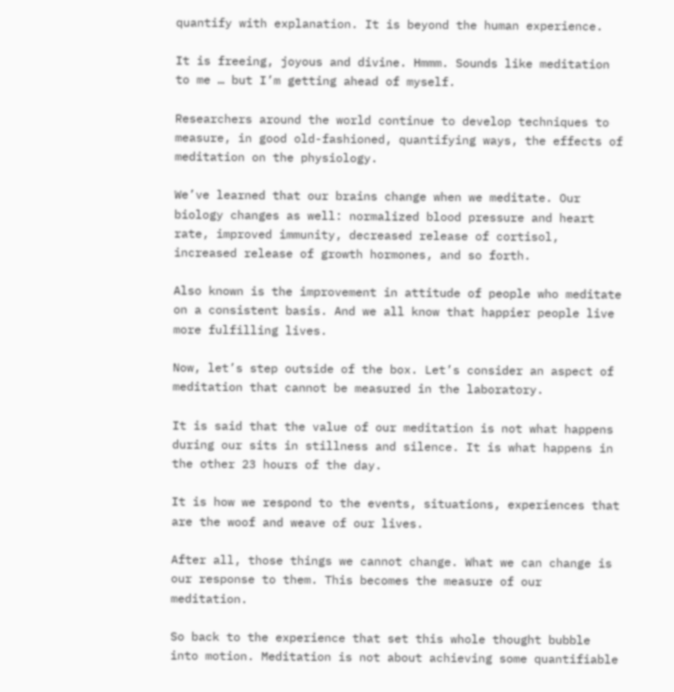quantify with explanation. It is beyond the human experience.

It is freeing, joyous and divine. Hmmm. Sounds like meditation to me … but I’m getting ahead of myself.

Researchers around the world continue to develop techniques to measure, in good old-fashioned, quantifying ways, the effects of meditation on the physiology.

We’ve learned that our brains change when we meditate. Our biology changes as well: normalized blood pressure and heart rate, improved immunity, decreased release of cortisol, increased release of growth hormones, and so forth.

Also known is the improvement in attitude of people who meditate on a consistent basis. And we all know that happier people live more fulfilling lives.

Now, let’s step outside of the box. Let’s consider an aspect of meditation that cannot be measured in the laboratory.

It is said that the value of our meditation is not what happens during our sits in stillness and silence. It is what happens in the other 23 hours of the day.

It is how we respond to the events, situations, experiences that are the woof and weave of our lives.

After all, those things we cannot change. What we can change is our response to them. This becomes the measure of our meditation.

So back to the experience that set this whole thought bubble into motion. Meditation is not about achieving some quantifiable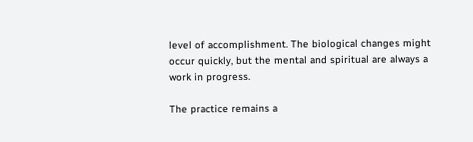level of accomplishment. The biological changes might occur quickly, but the mental and spiritual are always a work in progress.

The practice remains a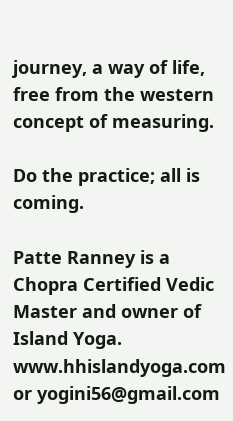journey, a way of life, free from the western concept of measuring.

Do the practice; all is coming.

Patte Ranney is a Chopra Certified Vedic Master and owner of Island Yoga. www.hhislandyoga.com or yogini56@gmail.com